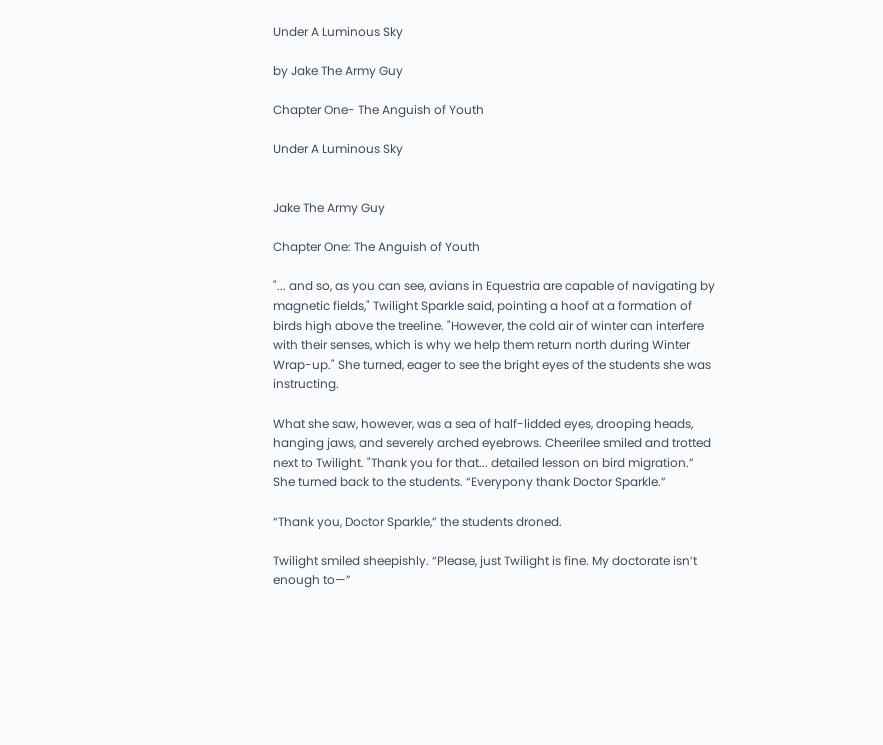Under A Luminous Sky

by Jake The Army Guy

Chapter One- The Anguish of Youth

Under A Luminous Sky


Jake The Army Guy

Chapter One: The Anguish of Youth

"... and so, as you can see, avians in Equestria are capable of navigating by magnetic fields," Twilight Sparkle said, pointing a hoof at a formation of birds high above the treeline. "However, the cold air of winter can interfere with their senses, which is why we help them return north during Winter Wrap-up." She turned, eager to see the bright eyes of the students she was instructing.

What she saw, however, was a sea of half-lidded eyes, drooping heads, hanging jaws, and severely arched eyebrows. Cheerilee smiled and trotted next to Twilight. "Thank you for that... detailed lesson on bird migration.” She turned back to the students. “Everypony thank Doctor Sparkle.”

“Thank you, Doctor Sparkle,” the students droned.

Twilight smiled sheepishly. “Please, just Twilight is fine. My doctorate isn’t enough to—”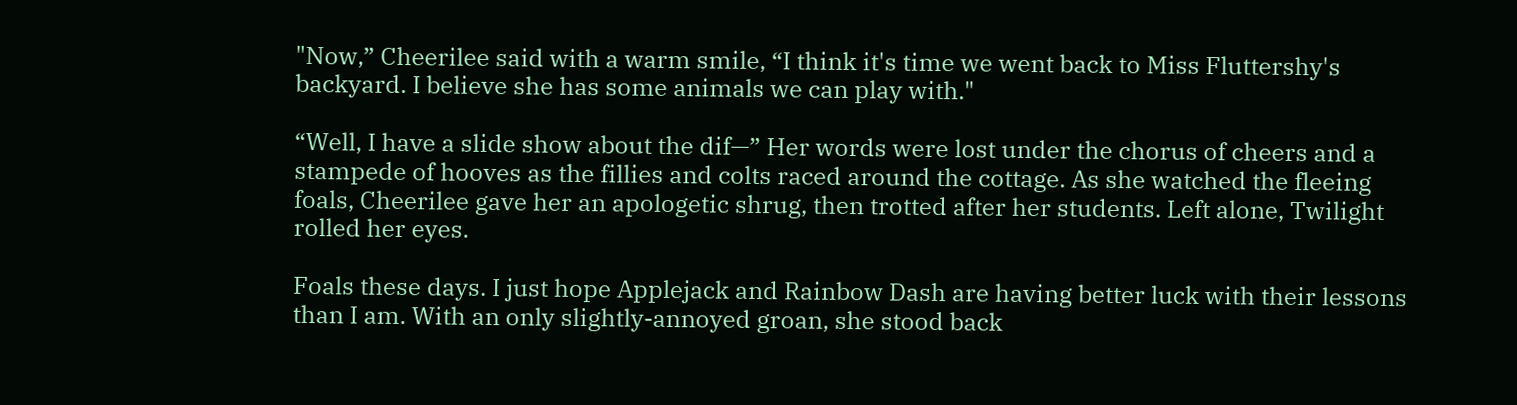"Now,” Cheerilee said with a warm smile, “I think it's time we went back to Miss Fluttershy's backyard. I believe she has some animals we can play with."

“Well, I have a slide show about the dif—” Her words were lost under the chorus of cheers and a stampede of hooves as the fillies and colts raced around the cottage. As she watched the fleeing foals, Cheerilee gave her an apologetic shrug, then trotted after her students. Left alone, Twilight rolled her eyes.

Foals these days. I just hope Applejack and Rainbow Dash are having better luck with their lessons than I am. With an only slightly-annoyed groan, she stood back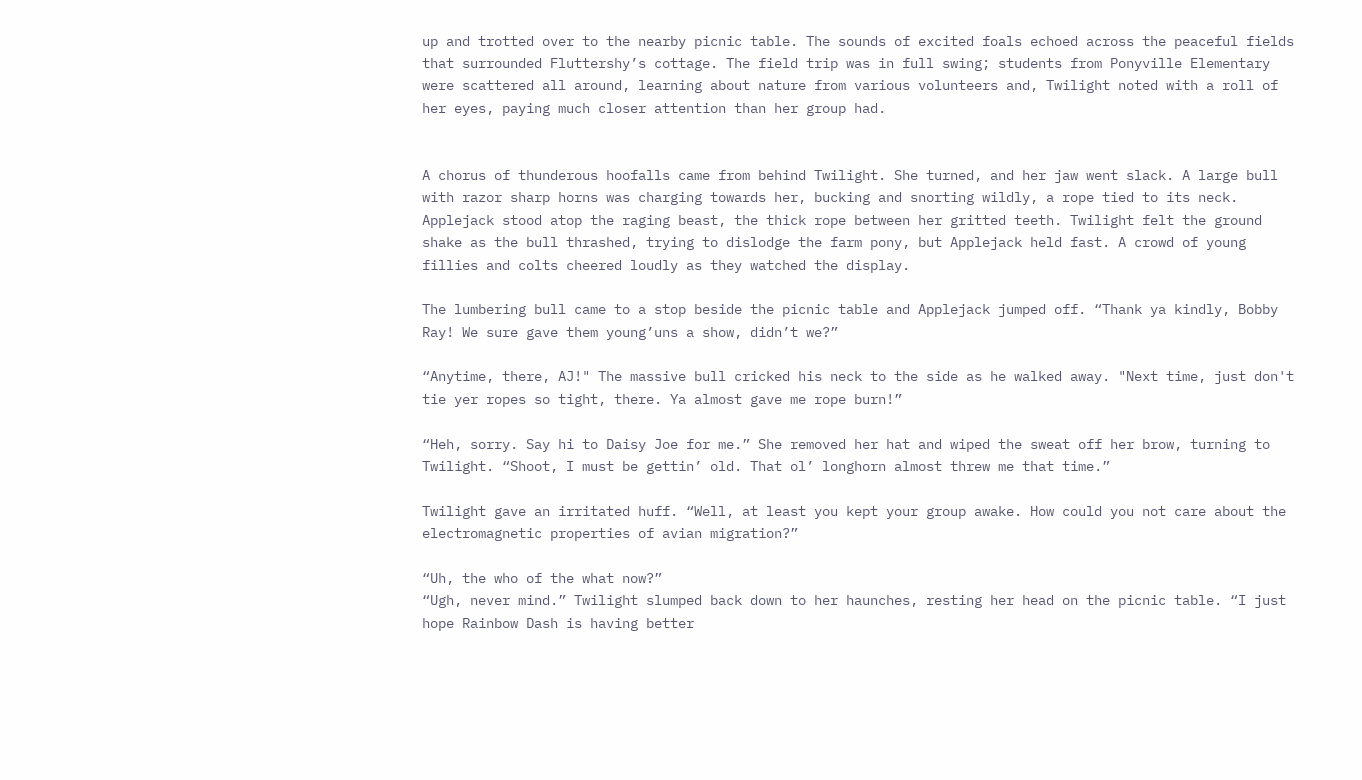up and trotted over to the nearby picnic table. The sounds of excited foals echoed across the peaceful fields that surrounded Fluttershy’s cottage. The field trip was in full swing; students from Ponyville Elementary were scattered all around, learning about nature from various volunteers and, Twilight noted with a roll of her eyes, paying much closer attention than her group had.


A chorus of thunderous hoofalls came from behind Twilight. She turned, and her jaw went slack. A large bull with razor sharp horns was charging towards her, bucking and snorting wildly, a rope tied to its neck. Applejack stood atop the raging beast, the thick rope between her gritted teeth. Twilight felt the ground shake as the bull thrashed, trying to dislodge the farm pony, but Applejack held fast. A crowd of young fillies and colts cheered loudly as they watched the display.

The lumbering bull came to a stop beside the picnic table and Applejack jumped off. “Thank ya kindly, Bobby Ray! We sure gave them young’uns a show, didn’t we?”

“Anytime, there, AJ!" The massive bull cricked his neck to the side as he walked away. "Next time, just don't tie yer ropes so tight, there. Ya almost gave me rope burn!”

“Heh, sorry. Say hi to Daisy Joe for me.” She removed her hat and wiped the sweat off her brow, turning to Twilight. “Shoot, I must be gettin’ old. That ol’ longhorn almost threw me that time.”

Twilight gave an irritated huff. “Well, at least you kept your group awake. How could you not care about the electromagnetic properties of avian migration?”

“Uh, the who of the what now?”
“Ugh, never mind.” Twilight slumped back down to her haunches, resting her head on the picnic table. “I just hope Rainbow Dash is having better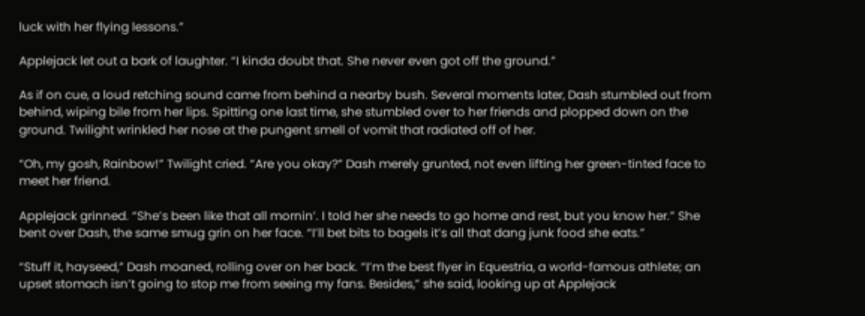luck with her flying lessons.”

Applejack let out a bark of laughter. “I kinda doubt that. She never even got off the ground.”

As if on cue, a loud retching sound came from behind a nearby bush. Several moments later, Dash stumbled out from behind, wiping bile from her lips. Spitting one last time, she stumbled over to her friends and plopped down on the ground. Twilight wrinkled her nose at the pungent smell of vomit that radiated off of her.

“Oh, my gosh, Rainbow!” Twilight cried. “Are you okay?” Dash merely grunted, not even lifting her green-tinted face to meet her friend.

Applejack grinned. “She’s been like that all mornin’. I told her she needs to go home and rest, but you know her.” She bent over Dash, the same smug grin on her face. “I’ll bet bits to bagels it’s all that dang junk food she eats.”

“Stuff it, hayseed,” Dash moaned, rolling over on her back. “I’m the best flyer in Equestria, a world-famous athlete; an upset stomach isn’t going to stop me from seeing my fans. Besides,” she said, looking up at Applejack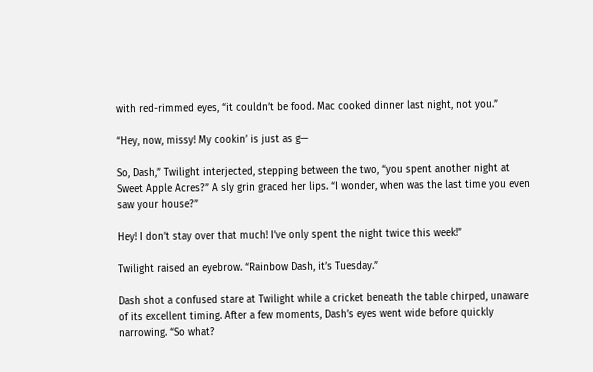with red-rimmed eyes, “it couldn’t be food. Mac cooked dinner last night, not you.”

“Hey, now, missy! My cookin’ is just as g—

So, Dash,” Twilight interjected, stepping between the two, “you spent another night at Sweet Apple Acres?” A sly grin graced her lips. “I wonder, when was the last time you even saw your house?”

Hey! I don’t stay over that much! I’ve only spent the night twice this week!”

Twilight raised an eyebrow. “Rainbow Dash, it’s Tuesday.”

Dash shot a confused stare at Twilight while a cricket beneath the table chirped, unaware of its excellent timing. After a few moments, Dash’s eyes went wide before quickly narrowing. “So what?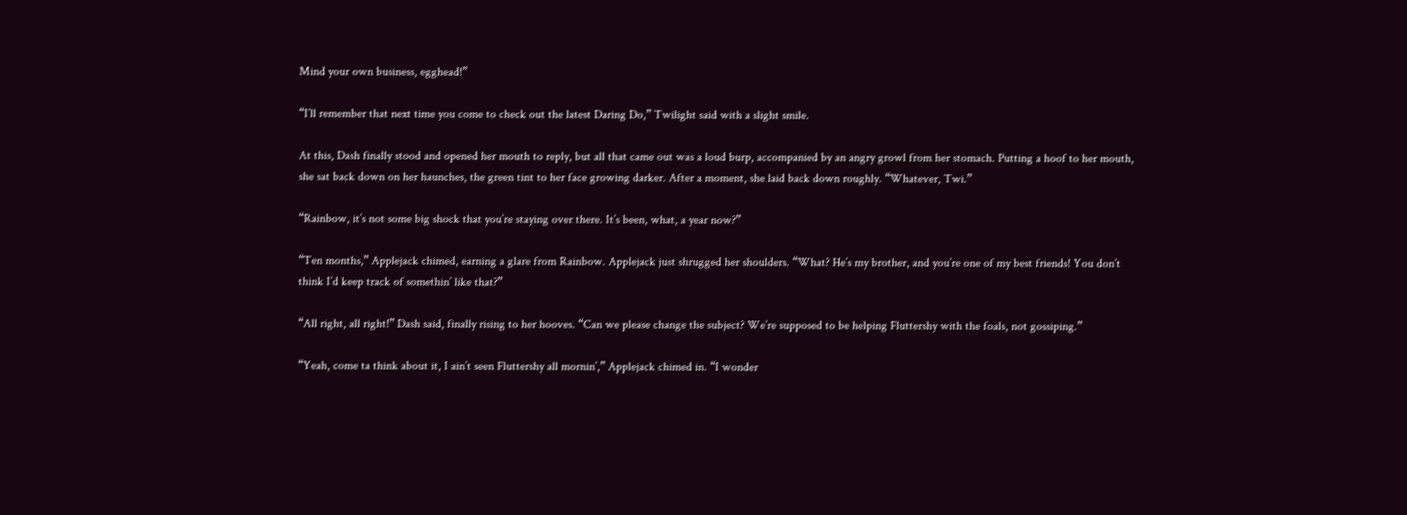Mind your own business, egghead!”

“I’ll remember that next time you come to check out the latest Daring Do,” Twilight said with a slight smile.

At this, Dash finally stood and opened her mouth to reply, but all that came out was a loud burp, accompanied by an angry growl from her stomach. Putting a hoof to her mouth, she sat back down on her haunches, the green tint to her face growing darker. After a moment, she laid back down roughly. “Whatever, Twi.”

“Rainbow, it’s not some big shock that you’re staying over there. It’s been, what, a year now?”

“Ten months,” Applejack chimed, earning a glare from Rainbow. Applejack just shrugged her shoulders. “What? He’s my brother, and you’re one of my best friends! You don’t think I’d keep track of somethin’ like that?”

“All right, all right!” Dash said, finally rising to her hooves. “Can we please change the subject? We’re supposed to be helping Fluttershy with the foals, not gossiping.”

“Yeah, come ta think about it, I ain’t seen Fluttershy all mornin’,” Applejack chimed in. “I wonder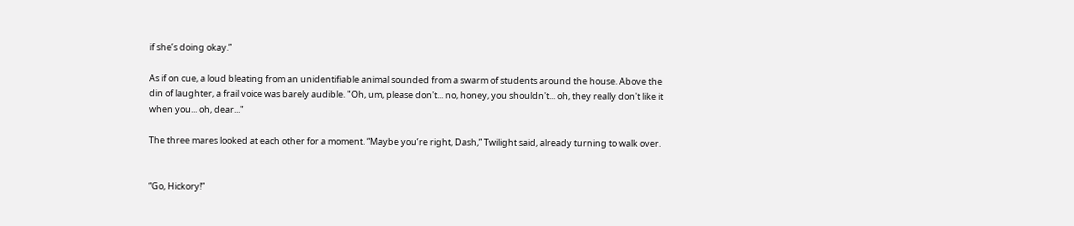if she’s doing okay.”

As if on cue, a loud bleating from an unidentifiable animal sounded from a swarm of students around the house. Above the din of laughter, a frail voice was barely audible. "Oh, um, please don't... no, honey, you shouldn't... oh, they really don't like it when you... oh, dear..."

The three mares looked at each other for a moment. “Maybe you’re right, Dash,” Twilight said, already turning to walk over.


“Go, Hickory!”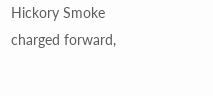Hickory Smoke charged forward,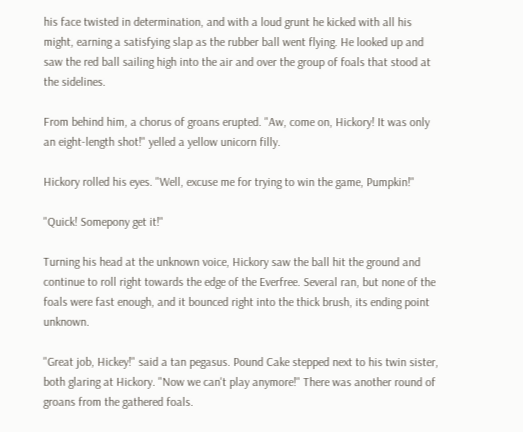his face twisted in determination, and with a loud grunt he kicked with all his might, earning a satisfying slap as the rubber ball went flying. He looked up and saw the red ball sailing high into the air and over the group of foals that stood at the sidelines.

From behind him, a chorus of groans erupted. "Aw, come on, Hickory! It was only an eight-length shot!" yelled a yellow unicorn filly.

Hickory rolled his eyes. "Well, excuse me for trying to win the game, Pumpkin!"

"Quick! Somepony get it!"

Turning his head at the unknown voice, Hickory saw the ball hit the ground and continue to roll right towards the edge of the Everfree. Several ran, but none of the foals were fast enough, and it bounced right into the thick brush, its ending point unknown.

"Great job, Hickey!" said a tan pegasus. Pound Cake stepped next to his twin sister, both glaring at Hickory. "Now we can't play anymore!" There was another round of groans from the gathered foals.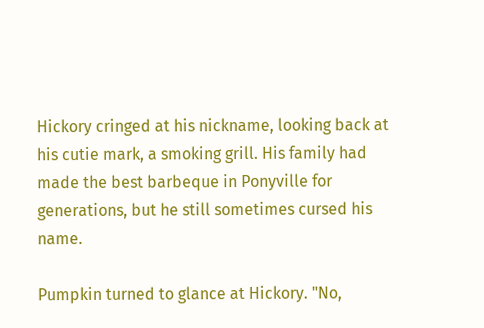Hickory cringed at his nickname, looking back at his cutie mark, a smoking grill. His family had made the best barbeque in Ponyville for generations, but he still sometimes cursed his name.

Pumpkin turned to glance at Hickory. "No,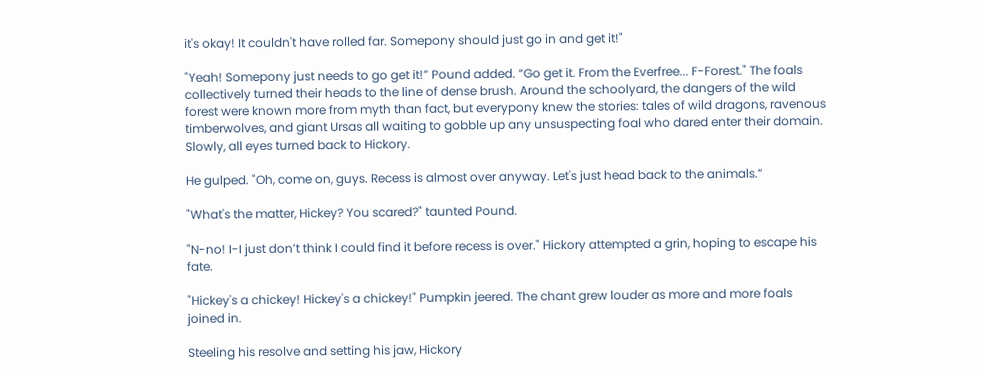it's okay! It couldn't have rolled far. Somepony should just go in and get it!"

"Yeah! Somepony just needs to go get it!” Pound added. “Go get it. From the Everfree... F-Forest." The foals collectively turned their heads to the line of dense brush. Around the schoolyard, the dangers of the wild forest were known more from myth than fact, but everypony knew the stories: tales of wild dragons, ravenous timberwolves, and giant Ursas all waiting to gobble up any unsuspecting foal who dared enter their domain. Slowly, all eyes turned back to Hickory.

He gulped. "Oh, come on, guys. Recess is almost over anyway. Let's just head back to the animals.”

"What's the matter, Hickey? You scared?" taunted Pound.

"N-no! I-I just don’t think I could find it before recess is over." Hickory attempted a grin, hoping to escape his fate.

"Hickey's a chickey! Hickey's a chickey!" Pumpkin jeered. The chant grew louder as more and more foals joined in.

Steeling his resolve and setting his jaw, Hickory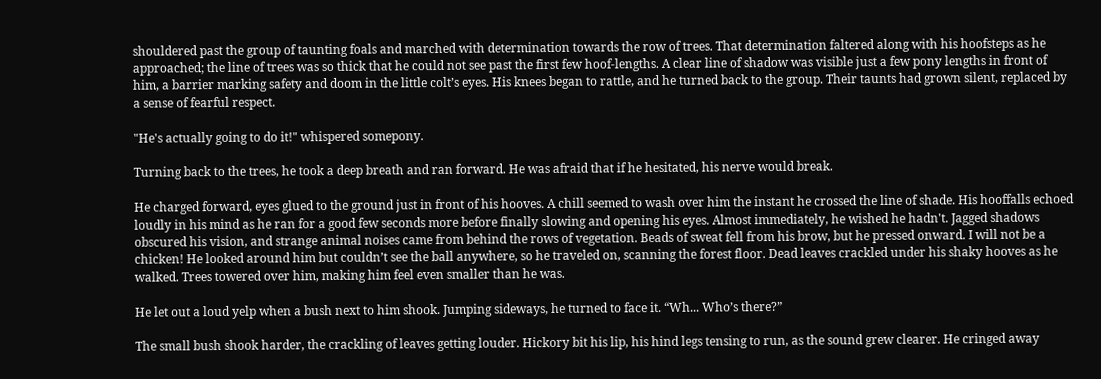shouldered past the group of taunting foals and marched with determination towards the row of trees. That determination faltered along with his hoofsteps as he approached; the line of trees was so thick that he could not see past the first few hoof-lengths. A clear line of shadow was visible just a few pony lengths in front of him, a barrier marking safety and doom in the little colt’s eyes. His knees began to rattle, and he turned back to the group. Their taunts had grown silent, replaced by a sense of fearful respect.

"He's actually going to do it!" whispered somepony.

Turning back to the trees, he took a deep breath and ran forward. He was afraid that if he hesitated, his nerve would break.

He charged forward, eyes glued to the ground just in front of his hooves. A chill seemed to wash over him the instant he crossed the line of shade. His hooffalls echoed loudly in his mind as he ran for a good few seconds more before finally slowing and opening his eyes. Almost immediately, he wished he hadn't. Jagged shadows obscured his vision, and strange animal noises came from behind the rows of vegetation. Beads of sweat fell from his brow, but he pressed onward. I will not be a chicken! He looked around him but couldn’t see the ball anywhere, so he traveled on, scanning the forest floor. Dead leaves crackled under his shaky hooves as he walked. Trees towered over him, making him feel even smaller than he was.

He let out a loud yelp when a bush next to him shook. Jumping sideways, he turned to face it. “Wh... Who’s there?”

The small bush shook harder, the crackling of leaves getting louder. Hickory bit his lip, his hind legs tensing to run, as the sound grew clearer. He cringed away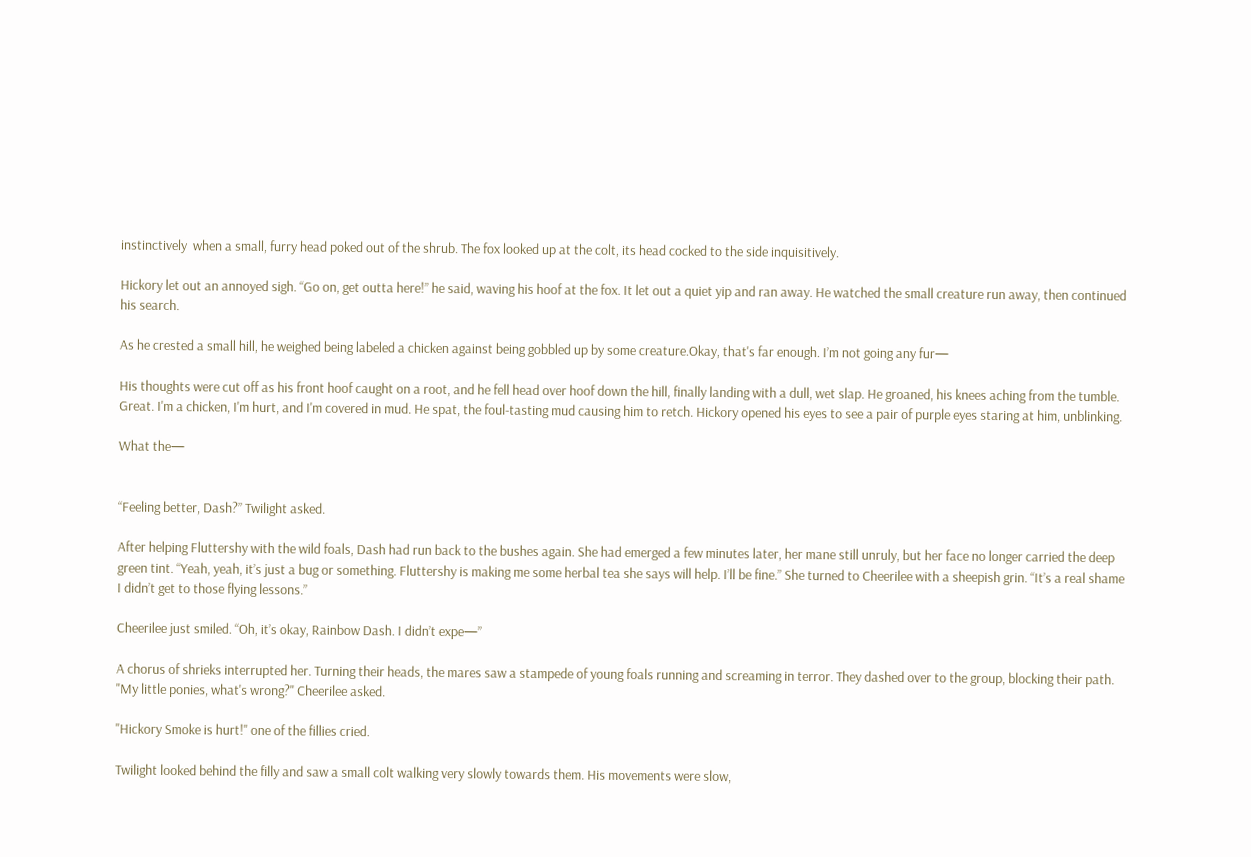instinctively  when a small, furry head poked out of the shrub. The fox looked up at the colt, its head cocked to the side inquisitively.

Hickory let out an annoyed sigh. “Go on, get outta here!” he said, waving his hoof at the fox. It let out a quiet yip and ran away. He watched the small creature run away, then continued his search.

As he crested a small hill, he weighed being labeled a chicken against being gobbled up by some creature.Okay, that's far enough. I’m not going any fur—

His thoughts were cut off as his front hoof caught on a root, and he fell head over hoof down the hill, finally landing with a dull, wet slap. He groaned, his knees aching from the tumble. Great. I'm a chicken, I'm hurt, and I'm covered in mud. He spat, the foul-tasting mud causing him to retch. Hickory opened his eyes to see a pair of purple eyes staring at him, unblinking.

What the—


“Feeling better, Dash?” Twilight asked.

After helping Fluttershy with the wild foals, Dash had run back to the bushes again. She had emerged a few minutes later, her mane still unruly, but her face no longer carried the deep green tint. “Yeah, yeah, it’s just a bug or something. Fluttershy is making me some herbal tea she says will help. I’ll be fine.” She turned to Cheerilee with a sheepish grin. “It’s a real shame I didn’t get to those flying lessons.”

Cheerilee just smiled. “Oh, it’s okay, Rainbow Dash. I didn’t expe—”

A chorus of shrieks interrupted her. Turning their heads, the mares saw a stampede of young foals running and screaming in terror. They dashed over to the group, blocking their path. "My little ponies, what's wrong?" Cheerilee asked.

"Hickory Smoke is hurt!" one of the fillies cried.

Twilight looked behind the filly and saw a small colt walking very slowly towards them. His movements were slow,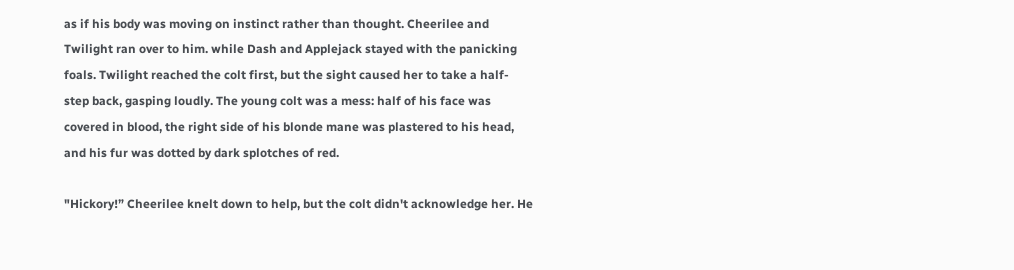as if his body was moving on instinct rather than thought. Cheerilee and Twilight ran over to him. while Dash and Applejack stayed with the panicking foals. Twilight reached the colt first, but the sight caused her to take a half-step back, gasping loudly. The young colt was a mess: half of his face was covered in blood, the right side of his blonde mane was plastered to his head, and his fur was dotted by dark splotches of red.

"Hickory!” Cheerilee knelt down to help, but the colt didn't acknowledge her. He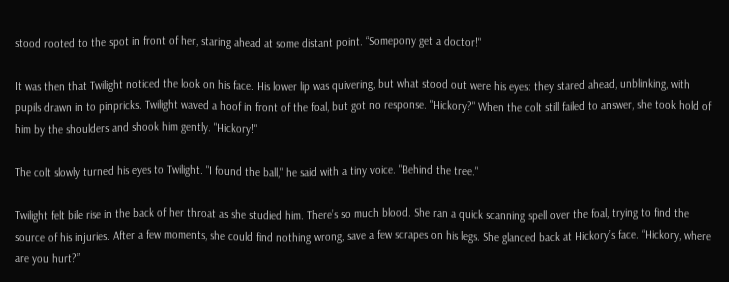stood rooted to the spot in front of her, staring ahead at some distant point. “Somepony get a doctor!"

It was then that Twilight noticed the look on his face. His lower lip was quivering, but what stood out were his eyes: they stared ahead, unblinking, with pupils drawn in to pinpricks. Twilight waved a hoof in front of the foal, but got no response. "Hickory?" When the colt still failed to answer, she took hold of him by the shoulders and shook him gently. "Hickory!"

The colt slowly turned his eyes to Twilight. "I found the ball," he said with a tiny voice. "Behind the tree."

Twilight felt bile rise in the back of her throat as she studied him. There’s so much blood. She ran a quick scanning spell over the foal, trying to find the source of his injuries. After a few moments, she could find nothing wrong, save a few scrapes on his legs. She glanced back at Hickory’s face. “Hickory, where are you hurt?”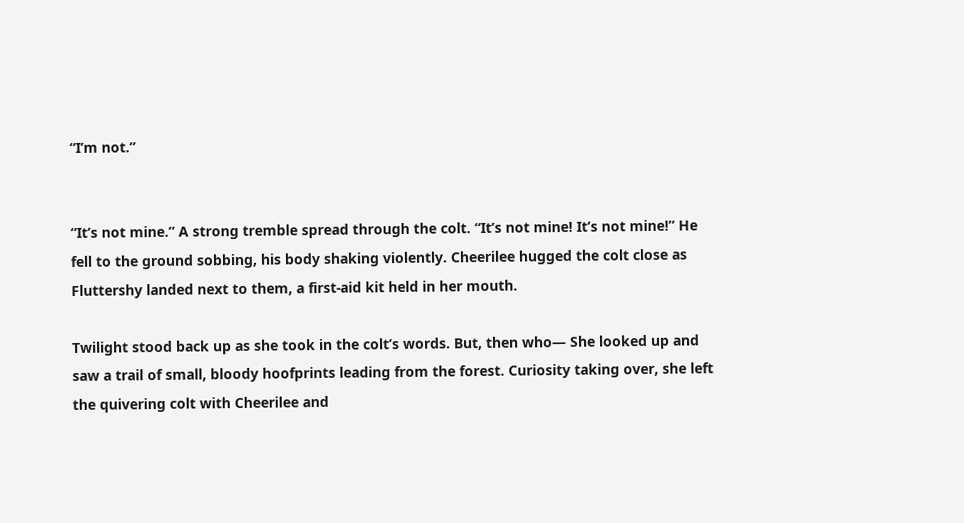“I’m not.”


“It’s not mine.” A strong tremble spread through the colt. “It’s not mine! It’s not mine!” He fell to the ground sobbing, his body shaking violently. Cheerilee hugged the colt close as Fluttershy landed next to them, a first-aid kit held in her mouth.

Twilight stood back up as she took in the colt’s words. But, then who— She looked up and saw a trail of small, bloody hoofprints leading from the forest. Curiosity taking over, she left the quivering colt with Cheerilee and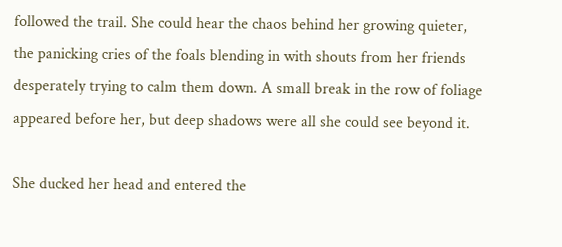followed the trail. She could hear the chaos behind her growing quieter, the panicking cries of the foals blending in with shouts from her friends desperately trying to calm them down. A small break in the row of foliage appeared before her, but deep shadows were all she could see beyond it.

She ducked her head and entered the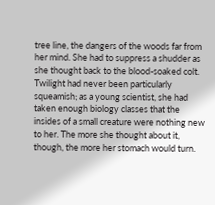tree line, the dangers of the woods far from her mind. She had to suppress a shudder as she thought back to the blood-soaked colt. Twilight had never been particularly squeamish; as a young scientist, she had taken enough biology classes that the insides of a small creature were nothing new to her. The more she thought about it, though, the more her stomach would turn.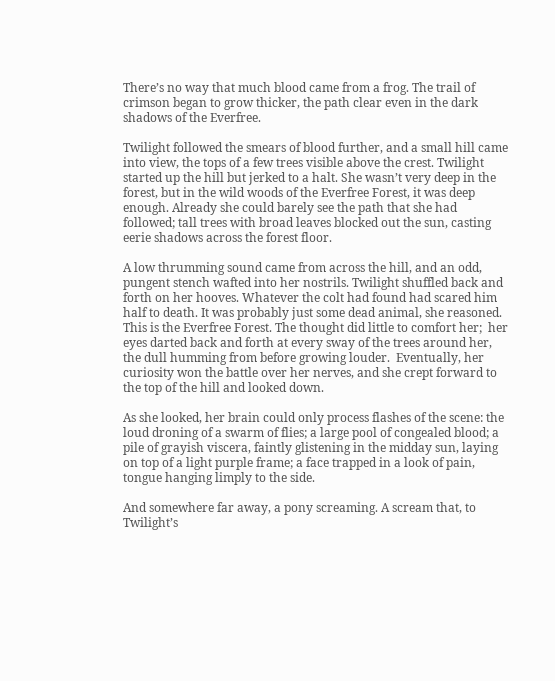There’s no way that much blood came from a frog. The trail of crimson began to grow thicker, the path clear even in the dark shadows of the Everfree.

Twilight followed the smears of blood further, and a small hill came into view, the tops of a few trees visible above the crest. Twilight started up the hill but jerked to a halt. She wasn’t very deep in the forest, but in the wild woods of the Everfree Forest, it was deep enough. Already she could barely see the path that she had followed; tall trees with broad leaves blocked out the sun, casting eerie shadows across the forest floor.

A low thrumming sound came from across the hill, and an odd, pungent stench wafted into her nostrils. Twilight shuffled back and forth on her hooves. Whatever the colt had found had scared him half to death. It was probably just some dead animal, she reasoned. This is the Everfree Forest. The thought did little to comfort her;  her eyes darted back and forth at every sway of the trees around her, the dull humming from before growing louder.  Eventually, her curiosity won the battle over her nerves, and she crept forward to the top of the hill and looked down.

As she looked, her brain could only process flashes of the scene: the loud droning of a swarm of flies; a large pool of congealed blood; a pile of grayish viscera, faintly glistening in the midday sun, laying on top of a light purple frame; a face trapped in a look of pain, tongue hanging limply to the side.

And somewhere far away, a pony screaming. A scream that, to Twilight’s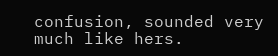confusion, sounded very much like hers.